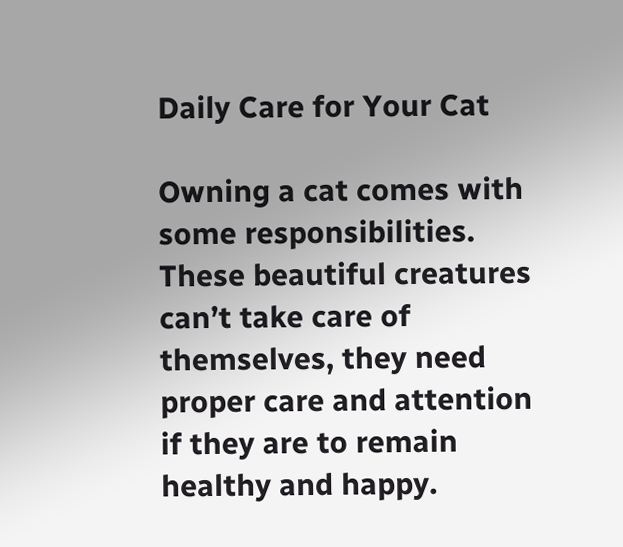Daily Care for Your Cat

Owning a cat comes with some responsibilities. These beautiful creatures can’t take care of themselves, they need proper care and attention if they are to remain healthy and happy.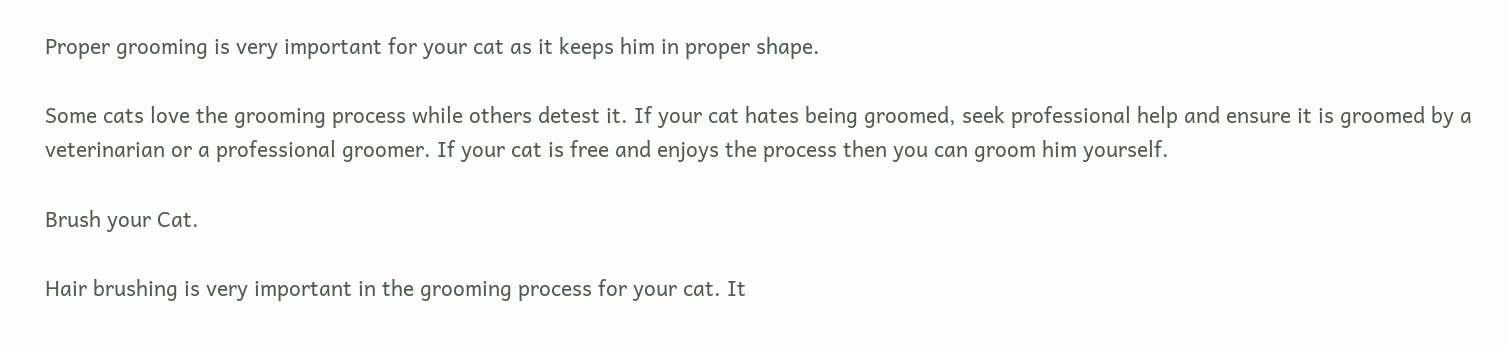Proper grooming is very important for your cat as it keeps him in proper shape.

Some cats love the grooming process while others detest it. If your cat hates being groomed, seek professional help and ensure it is groomed by a veterinarian or a professional groomer. If your cat is free and enjoys the process then you can groom him yourself.

Brush your Cat.

Hair brushing is very important in the grooming process for your cat. It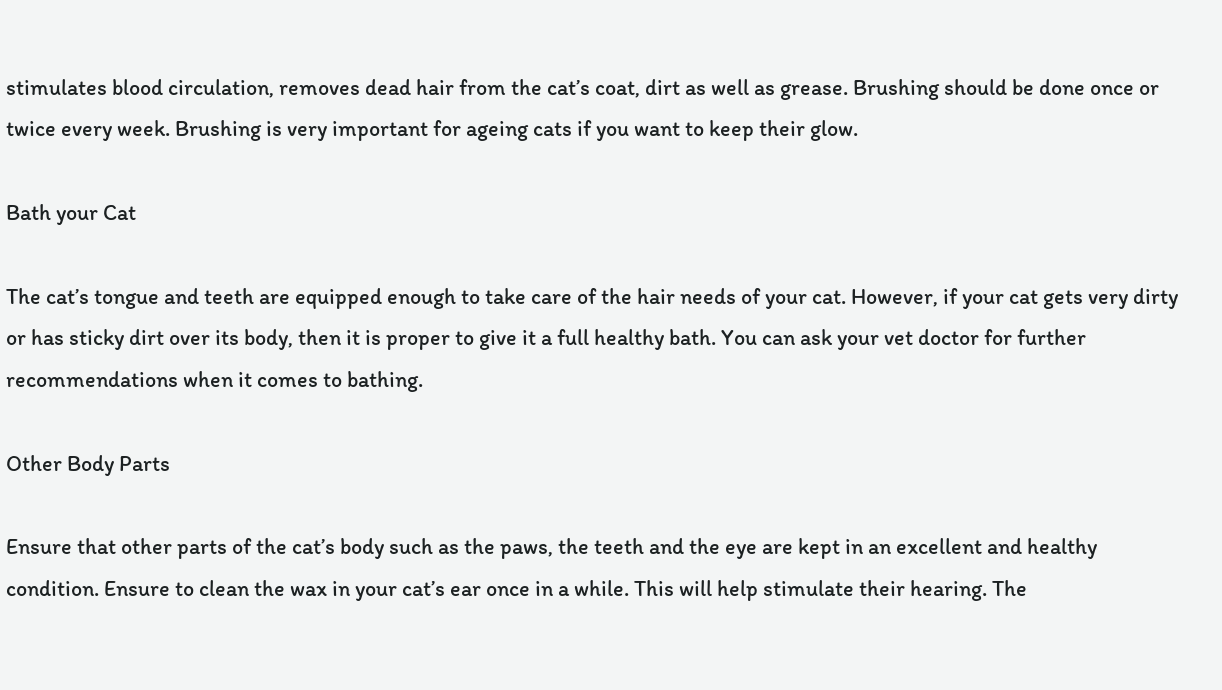stimulates blood circulation, removes dead hair from the cat’s coat, dirt as well as grease. Brushing should be done once or twice every week. Brushing is very important for ageing cats if you want to keep their glow.

Bath your Cat

The cat’s tongue and teeth are equipped enough to take care of the hair needs of your cat. However, if your cat gets very dirty or has sticky dirt over its body, then it is proper to give it a full healthy bath. You can ask your vet doctor for further recommendations when it comes to bathing.

Other Body Parts

Ensure that other parts of the cat’s body such as the paws, the teeth and the eye are kept in an excellent and healthy condition. Ensure to clean the wax in your cat’s ear once in a while. This will help stimulate their hearing. The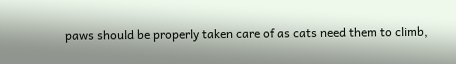paws should be properly taken care of as cats need them to climb,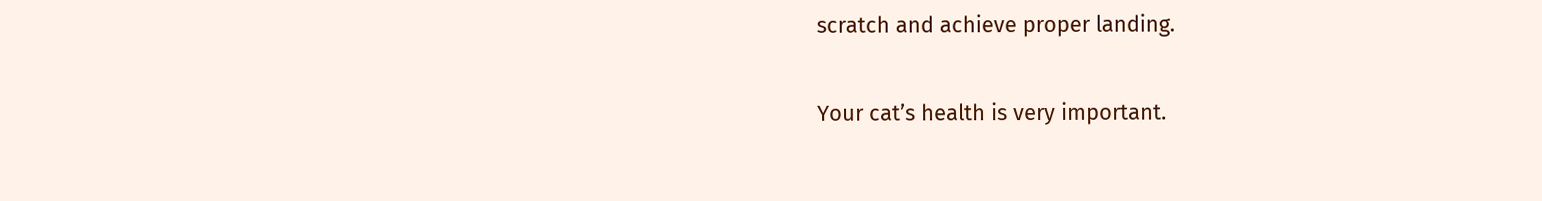scratch and achieve proper landing.


Your cat’s health is very important.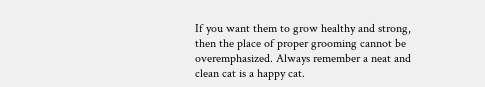If you want them to grow healthy and strong, then the place of proper grooming cannot be overemphasized. Always remember a neat and clean cat is a happy cat.